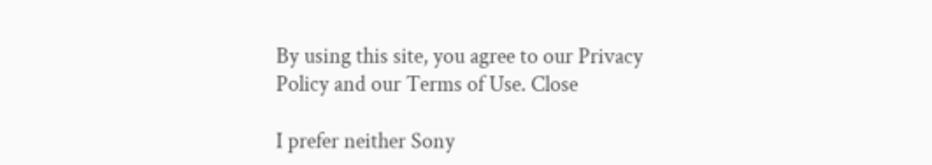By using this site, you agree to our Privacy Policy and our Terms of Use. Close

I prefer neither Sony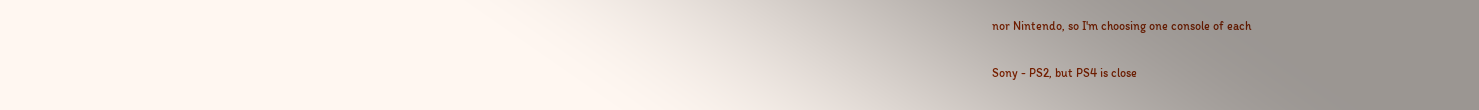nor Nintendo, so I'm choosing one console of each

Sony - PS2, but PS4 is close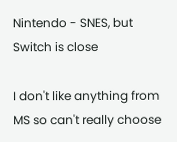Nintendo - SNES, but Switch is close

I don't like anything from MS so can't really choose